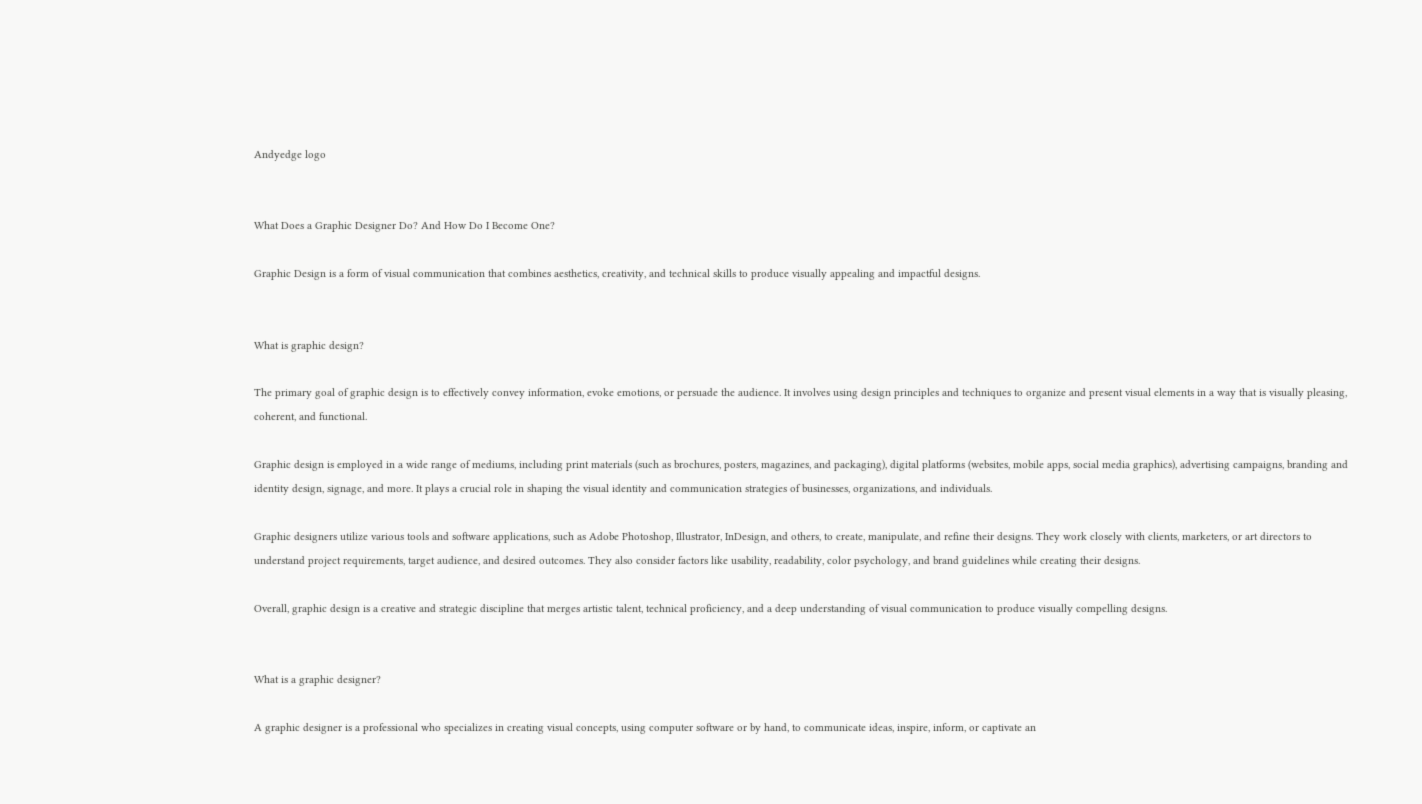Andyedge logo


What Does a Graphic Designer Do? And How Do I Become One?

Graphic Design is a form of visual communication that combines aesthetics, creativity, and technical skills to produce visually appealing and impactful designs.


What is graphic design?

The primary goal of graphic design is to effectively convey information, evoke emotions, or persuade the audience. It involves using design principles and techniques to organize and present visual elements in a way that is visually pleasing, coherent, and functional.

Graphic design is employed in a wide range of mediums, including print materials (such as brochures, posters, magazines, and packaging), digital platforms (websites, mobile apps, social media graphics), advertising campaigns, branding and identity design, signage, and more. It plays a crucial role in shaping the visual identity and communication strategies of businesses, organizations, and individuals.

Graphic designers utilize various tools and software applications, such as Adobe Photoshop, Illustrator, InDesign, and others, to create, manipulate, and refine their designs. They work closely with clients, marketers, or art directors to understand project requirements, target audience, and desired outcomes. They also consider factors like usability, readability, color psychology, and brand guidelines while creating their designs.

Overall, graphic design is a creative and strategic discipline that merges artistic talent, technical proficiency, and a deep understanding of visual communication to produce visually compelling designs.


What is a graphic designer?

A graphic designer is a professional who specializes in creating visual concepts, using computer software or by hand, to communicate ideas, inspire, inform, or captivate an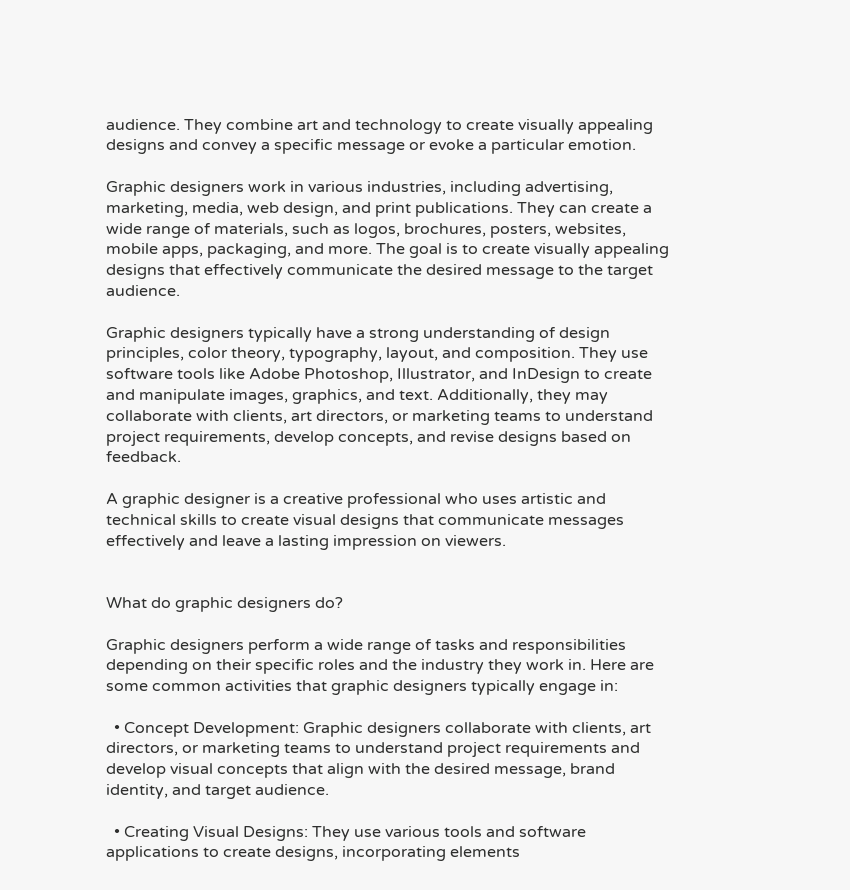audience. They combine art and technology to create visually appealing designs and convey a specific message or evoke a particular emotion.

Graphic designers work in various industries, including advertising, marketing, media, web design, and print publications. They can create a wide range of materials, such as logos, brochures, posters, websites, mobile apps, packaging, and more. The goal is to create visually appealing designs that effectively communicate the desired message to the target audience.

Graphic designers typically have a strong understanding of design principles, color theory, typography, layout, and composition. They use software tools like Adobe Photoshop, Illustrator, and InDesign to create and manipulate images, graphics, and text. Additionally, they may collaborate with clients, art directors, or marketing teams to understand project requirements, develop concepts, and revise designs based on feedback.

A graphic designer is a creative professional who uses artistic and technical skills to create visual designs that communicate messages effectively and leave a lasting impression on viewers.


What do graphic designers do?

Graphic designers perform a wide range of tasks and responsibilities depending on their specific roles and the industry they work in. Here are some common activities that graphic designers typically engage in:

  • Concept Development: Graphic designers collaborate with clients, art directors, or marketing teams to understand project requirements and develop visual concepts that align with the desired message, brand identity, and target audience.

  • Creating Visual Designs: They use various tools and software applications to create designs, incorporating elements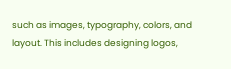such as images, typography, colors, and layout. This includes designing logos,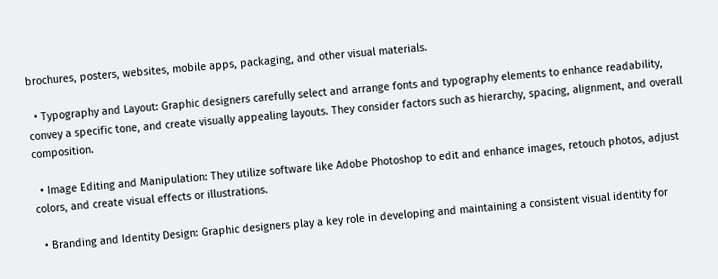brochures, posters, websites, mobile apps, packaging, and other visual materials.

  • Typography and Layout: Graphic designers carefully select and arrange fonts and typography elements to enhance readability, convey a specific tone, and create visually appealing layouts. They consider factors such as hierarchy, spacing, alignment, and overall composition.

  • Image Editing and Manipulation: They utilize software like Adobe Photoshop to edit and enhance images, retouch photos, adjust colors, and create visual effects or illustrations.

  • Branding and Identity Design: Graphic designers play a key role in developing and maintaining a consistent visual identity for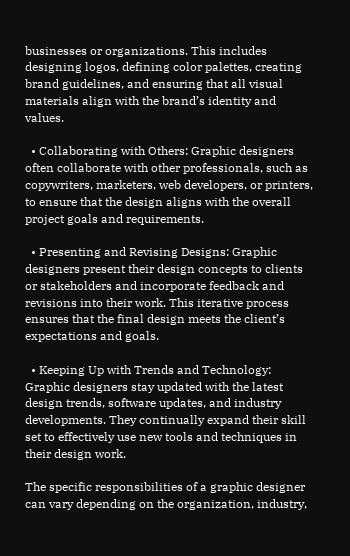businesses or organizations. This includes designing logos, defining color palettes, creating brand guidelines, and ensuring that all visual materials align with the brand’s identity and values.

  • Collaborating with Others: Graphic designers often collaborate with other professionals, such as copywriters, marketers, web developers, or printers, to ensure that the design aligns with the overall project goals and requirements.

  • Presenting and Revising Designs: Graphic designers present their design concepts to clients or stakeholders and incorporate feedback and revisions into their work. This iterative process ensures that the final design meets the client’s expectations and goals.

  • Keeping Up with Trends and Technology: Graphic designers stay updated with the latest design trends, software updates, and industry developments. They continually expand their skill set to effectively use new tools and techniques in their design work.

The specific responsibilities of a graphic designer can vary depending on the organization, industry,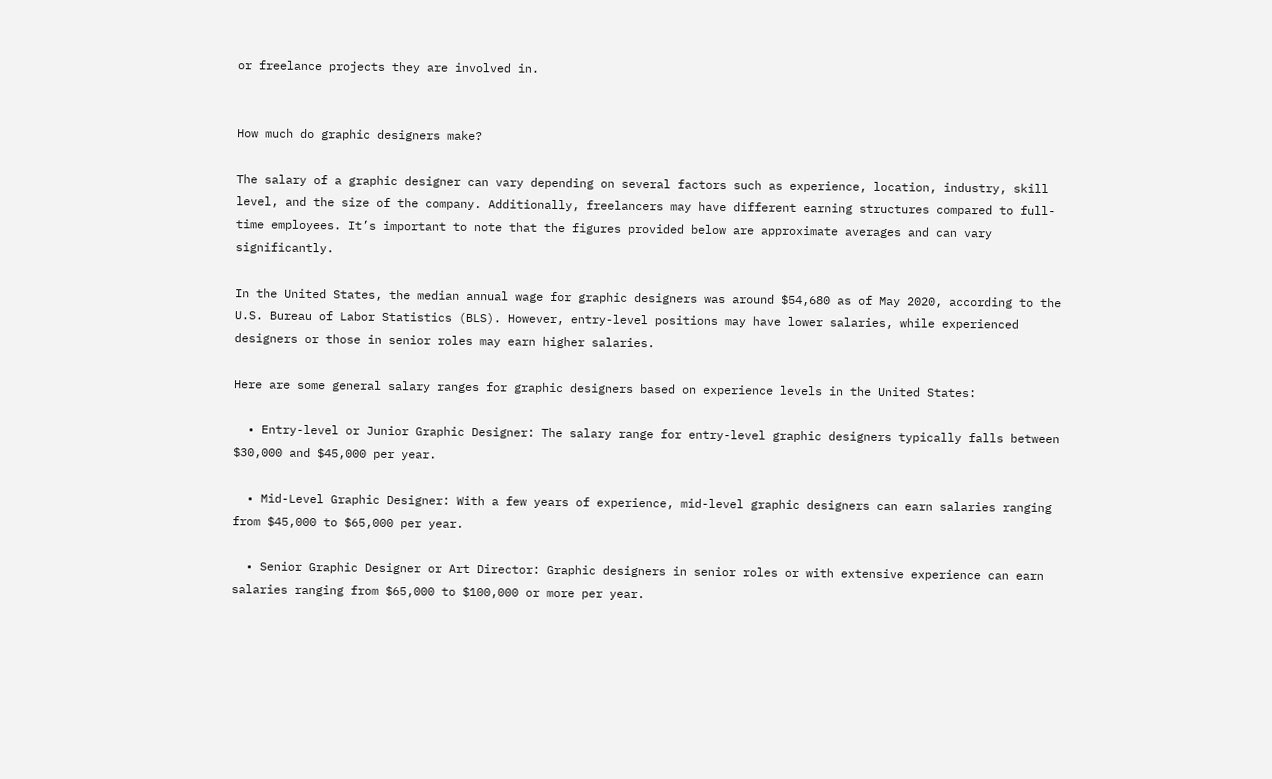or freelance projects they are involved in.


How much do graphic designers make?

The salary of a graphic designer can vary depending on several factors such as experience, location, industry, skill level, and the size of the company. Additionally, freelancers may have different earning structures compared to full-time employees. It’s important to note that the figures provided below are approximate averages and can vary significantly.

In the United States, the median annual wage for graphic designers was around $54,680 as of May 2020, according to the U.S. Bureau of Labor Statistics (BLS). However, entry-level positions may have lower salaries, while experienced designers or those in senior roles may earn higher salaries.

Here are some general salary ranges for graphic designers based on experience levels in the United States:

  • Entry-level or Junior Graphic Designer: The salary range for entry-level graphic designers typically falls between $30,000 and $45,000 per year.

  • Mid-Level Graphic Designer: With a few years of experience, mid-level graphic designers can earn salaries ranging from $45,000 to $65,000 per year.

  • Senior Graphic Designer or Art Director: Graphic designers in senior roles or with extensive experience can earn salaries ranging from $65,000 to $100,000 or more per year.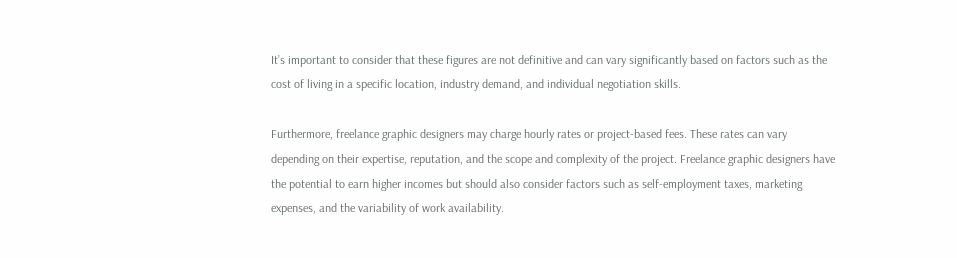It’s important to consider that these figures are not definitive and can vary significantly based on factors such as the cost of living in a specific location, industry demand, and individual negotiation skills.

Furthermore, freelance graphic designers may charge hourly rates or project-based fees. These rates can vary depending on their expertise, reputation, and the scope and complexity of the project. Freelance graphic designers have the potential to earn higher incomes but should also consider factors such as self-employment taxes, marketing expenses, and the variability of work availability.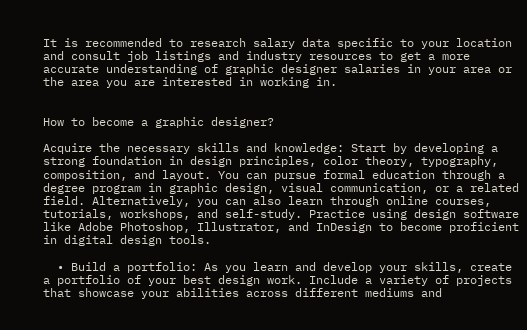It is recommended to research salary data specific to your location and consult job listings and industry resources to get a more accurate understanding of graphic designer salaries in your area or the area you are interested in working in.


How to become a graphic designer?

Acquire the necessary skills and knowledge: Start by developing a strong foundation in design principles, color theory, typography, composition, and layout. You can pursue formal education through a degree program in graphic design, visual communication, or a related field. Alternatively, you can also learn through online courses, tutorials, workshops, and self-study. Practice using design software like Adobe Photoshop, Illustrator, and InDesign to become proficient in digital design tools.

  • Build a portfolio: As you learn and develop your skills, create a portfolio of your best design work. Include a variety of projects that showcase your abilities across different mediums and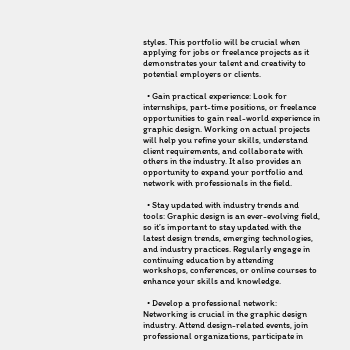styles. This portfolio will be crucial when applying for jobs or freelance projects as it demonstrates your talent and creativity to potential employers or clients.

  • Gain practical experience: Look for internships, part-time positions, or freelance opportunities to gain real-world experience in graphic design. Working on actual projects will help you refine your skills, understand client requirements, and collaborate with others in the industry. It also provides an opportunity to expand your portfolio and network with professionals in the field.

  • Stay updated with industry trends and tools: Graphic design is an ever-evolving field, so it’s important to stay updated with the latest design trends, emerging technologies, and industry practices. Regularly engage in continuing education by attending workshops, conferences, or online courses to enhance your skills and knowledge.

  • Develop a professional network: Networking is crucial in the graphic design industry. Attend design-related events, join professional organizations, participate in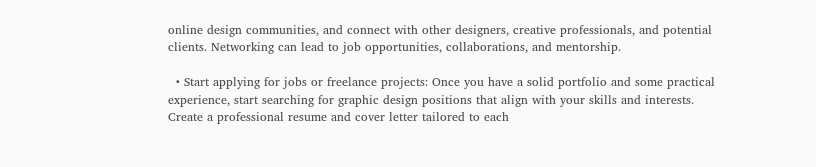online design communities, and connect with other designers, creative professionals, and potential clients. Networking can lead to job opportunities, collaborations, and mentorship.

  • Start applying for jobs or freelance projects: Once you have a solid portfolio and some practical experience, start searching for graphic design positions that align with your skills and interests. Create a professional resume and cover letter tailored to each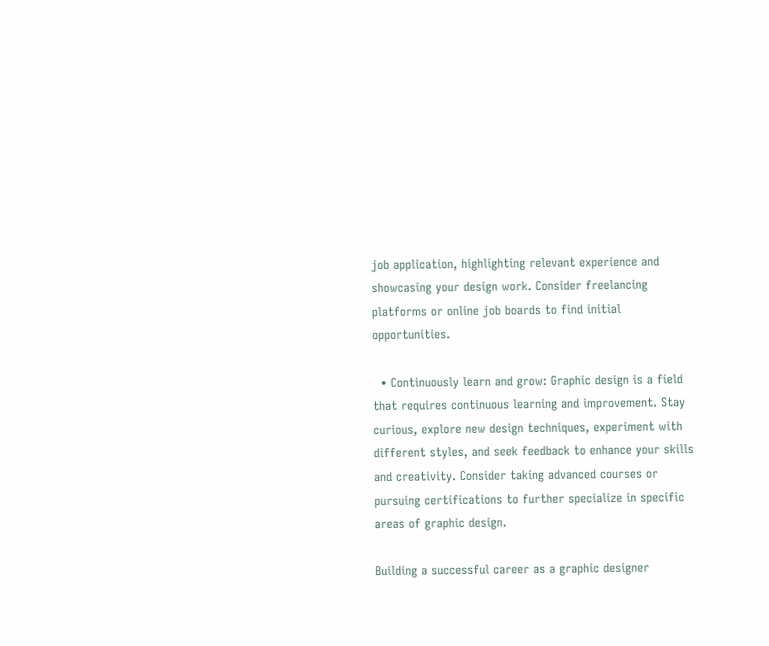job application, highlighting relevant experience and showcasing your design work. Consider freelancing platforms or online job boards to find initial opportunities.

  • Continuously learn and grow: Graphic design is a field that requires continuous learning and improvement. Stay curious, explore new design techniques, experiment with different styles, and seek feedback to enhance your skills and creativity. Consider taking advanced courses or pursuing certifications to further specialize in specific areas of graphic design.

Building a successful career as a graphic designer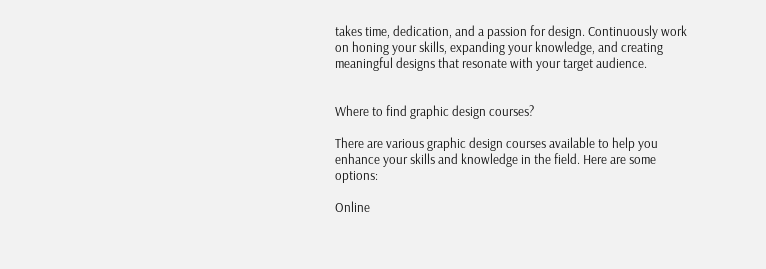takes time, dedication, and a passion for design. Continuously work on honing your skills, expanding your knowledge, and creating meaningful designs that resonate with your target audience.


Where to find graphic design courses?

There are various graphic design courses available to help you enhance your skills and knowledge in the field. Here are some options:

Online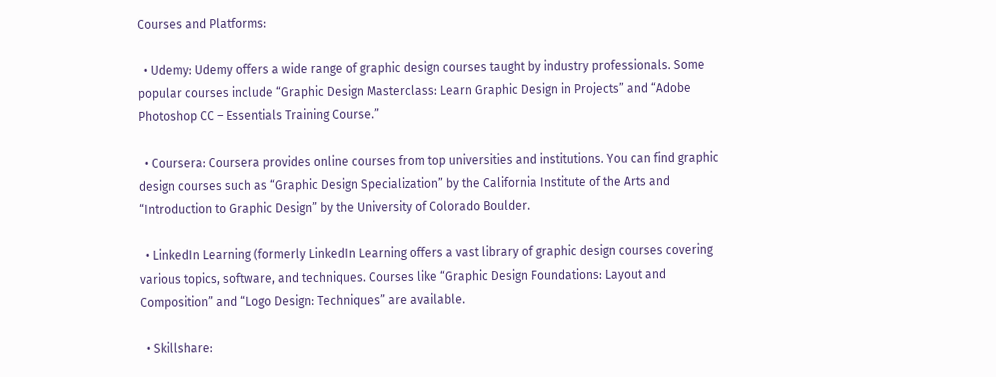Courses and Platforms:

  • Udemy: Udemy offers a wide range of graphic design courses taught by industry professionals. Some popular courses include “Graphic Design Masterclass: Learn Graphic Design in Projects” and “Adobe Photoshop CC – Essentials Training Course.”

  • Coursera: Coursera provides online courses from top universities and institutions. You can find graphic design courses such as “Graphic Design Specialization” by the California Institute of the Arts and “Introduction to Graphic Design” by the University of Colorado Boulder.

  • LinkedIn Learning (formerly LinkedIn Learning offers a vast library of graphic design courses covering various topics, software, and techniques. Courses like “Graphic Design Foundations: Layout and Composition” and “Logo Design: Techniques” are available.

  • Skillshare: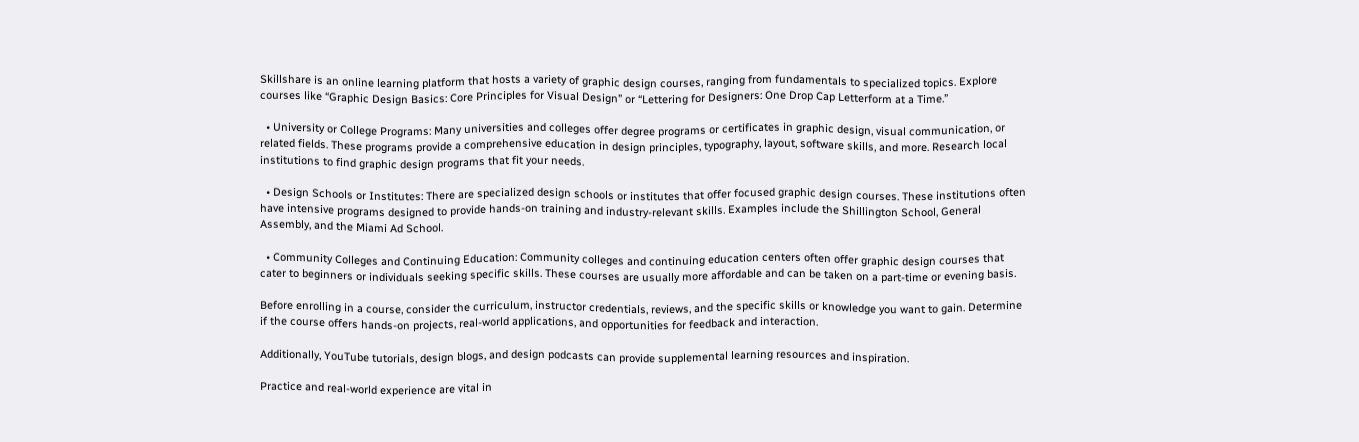Skillshare is an online learning platform that hosts a variety of graphic design courses, ranging from fundamentals to specialized topics. Explore courses like “Graphic Design Basics: Core Principles for Visual Design” or “Lettering for Designers: One Drop Cap Letterform at a Time.”

  • University or College Programs: Many universities and colleges offer degree programs or certificates in graphic design, visual communication, or related fields. These programs provide a comprehensive education in design principles, typography, layout, software skills, and more. Research local institutions to find graphic design programs that fit your needs.

  • Design Schools or Institutes: There are specialized design schools or institutes that offer focused graphic design courses. These institutions often have intensive programs designed to provide hands-on training and industry-relevant skills. Examples include the Shillington School, General Assembly, and the Miami Ad School.

  • Community Colleges and Continuing Education: Community colleges and continuing education centers often offer graphic design courses that cater to beginners or individuals seeking specific skills. These courses are usually more affordable and can be taken on a part-time or evening basis.

Before enrolling in a course, consider the curriculum, instructor credentials, reviews, and the specific skills or knowledge you want to gain. Determine if the course offers hands-on projects, real-world applications, and opportunities for feedback and interaction.

Additionally, YouTube tutorials, design blogs, and design podcasts can provide supplemental learning resources and inspiration.

Practice and real-world experience are vital in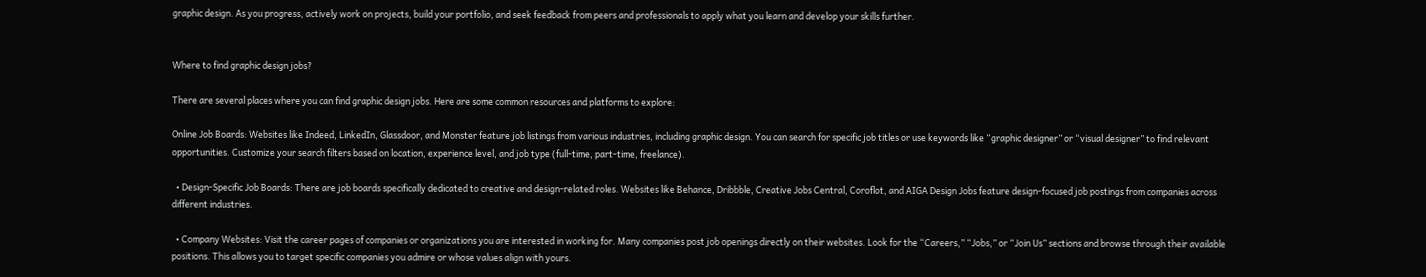graphic design. As you progress, actively work on projects, build your portfolio, and seek feedback from peers and professionals to apply what you learn and develop your skills further.


Where to find graphic design jobs?

There are several places where you can find graphic design jobs. Here are some common resources and platforms to explore:

Online Job Boards: Websites like Indeed, LinkedIn, Glassdoor, and Monster feature job listings from various industries, including graphic design. You can search for specific job titles or use keywords like “graphic designer” or “visual designer” to find relevant opportunities. Customize your search filters based on location, experience level, and job type (full-time, part-time, freelance).

  • Design-Specific Job Boards: There are job boards specifically dedicated to creative and design-related roles. Websites like Behance, Dribbble, Creative Jobs Central, Coroflot, and AIGA Design Jobs feature design-focused job postings from companies across different industries.

  • Company Websites: Visit the career pages of companies or organizations you are interested in working for. Many companies post job openings directly on their websites. Look for the “Careers,” “Jobs,” or “Join Us” sections and browse through their available positions. This allows you to target specific companies you admire or whose values align with yours.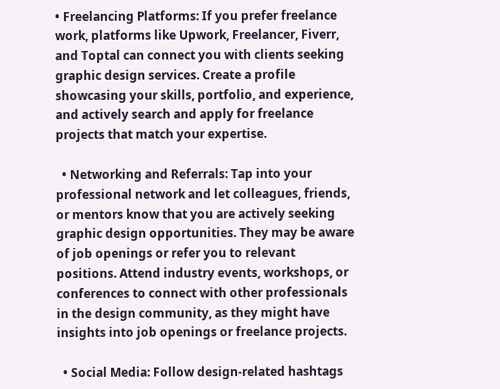• Freelancing Platforms: If you prefer freelance work, platforms like Upwork, Freelancer, Fiverr, and Toptal can connect you with clients seeking graphic design services. Create a profile showcasing your skills, portfolio, and experience, and actively search and apply for freelance projects that match your expertise.

  • Networking and Referrals: Tap into your professional network and let colleagues, friends, or mentors know that you are actively seeking graphic design opportunities. They may be aware of job openings or refer you to relevant positions. Attend industry events, workshops, or conferences to connect with other professionals in the design community, as they might have insights into job openings or freelance projects.

  • Social Media: Follow design-related hashtags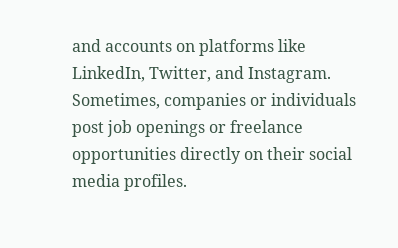and accounts on platforms like LinkedIn, Twitter, and Instagram. Sometimes, companies or individuals post job openings or freelance opportunities directly on their social media profiles.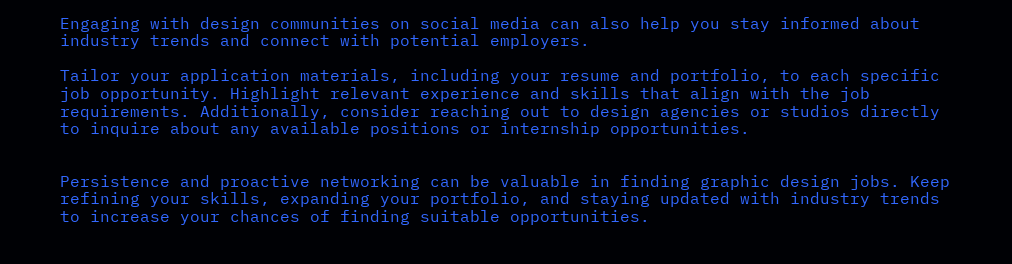Engaging with design communities on social media can also help you stay informed about industry trends and connect with potential employers.

Tailor your application materials, including your resume and portfolio, to each specific job opportunity. Highlight relevant experience and skills that align with the job requirements. Additionally, consider reaching out to design agencies or studios directly to inquire about any available positions or internship opportunities.


Persistence and proactive networking can be valuable in finding graphic design jobs. Keep refining your skills, expanding your portfolio, and staying updated with industry trends to increase your chances of finding suitable opportunities.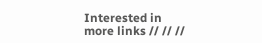Interested in more links // // //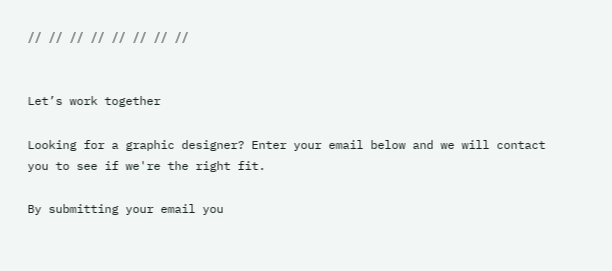// // // // // // // //


Let’s work together

Looking for a graphic designer? Enter your email below and we will contact you to see if we're the right fit.

By submitting your email you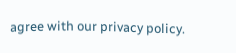agree with our privacy policy.